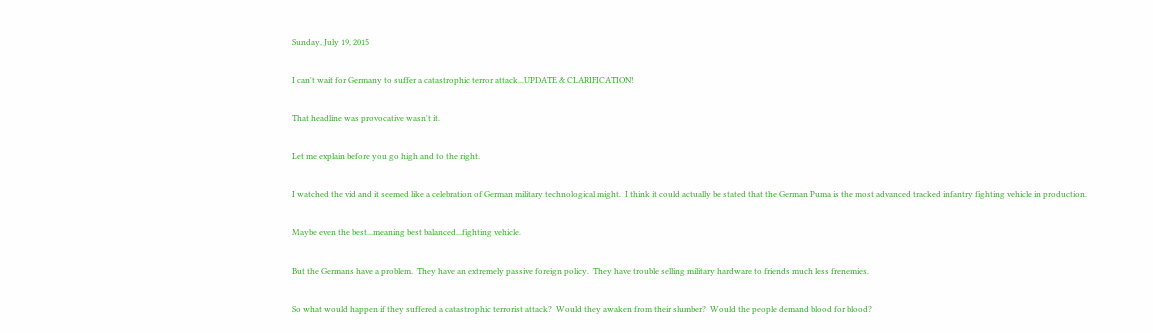Sunday, July 19, 2015

I can't wait for Germany to suffer a catastrophic terror attack...UPDATE & CLARIFICATION!

That headline was provocative wasn't it.

Let me explain before you go high and to the right.

I watched the vid and it seemed like a celebration of German military technological might.  I think it could actually be stated that the German Puma is the most advanced tracked infantry fighting vehicle in production.

Maybe even the best...meaning best balanced...fighting vehicle.

But the Germans have a problem.  They have an extremely passive foreign policy.  They have trouble selling military hardware to friends much less frenemies.

So what would happen if they suffered a catastrophic terrorist attack?  Would they awaken from their slumber?  Would the people demand blood for blood?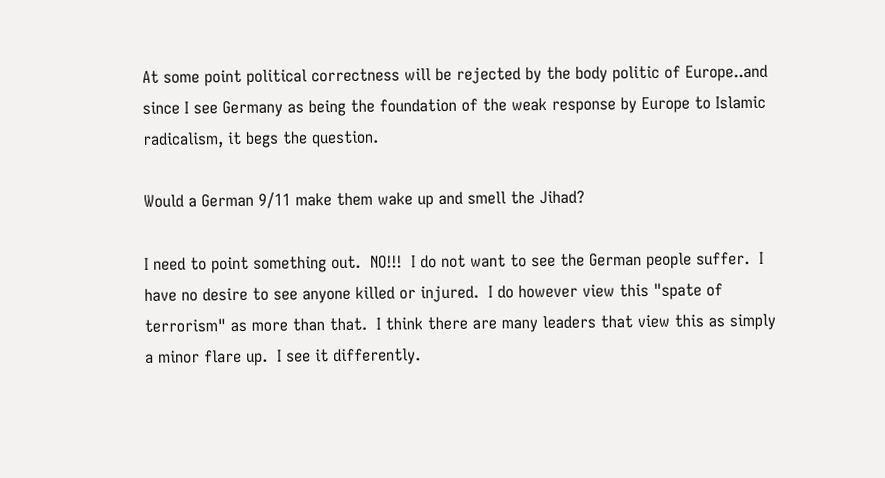At some point political correctness will be rejected by the body politic of Europe..and since I see Germany as being the foundation of the weak response by Europe to Islamic radicalism, it begs the question.

Would a German 9/11 make them wake up and smell the Jihad?

I need to point something out.  NO!!!  I do not want to see the German people suffer.  I have no desire to see anyone killed or injured.  I do however view this "spate of terrorism" as more than that.  I think there are many leaders that view this as simply a minor flare up.  I see it differently.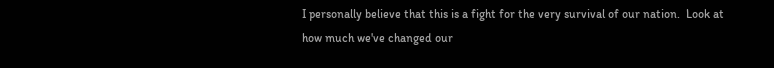I personally believe that this is a fight for the very survival of our nation.  Look at how much we've changed our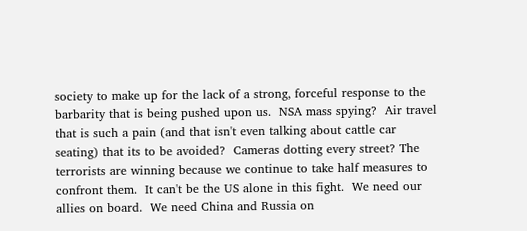society to make up for the lack of a strong, forceful response to the barbarity that is being pushed upon us.  NSA mass spying?  Air travel that is such a pain (and that isn't even talking about cattle car seating) that its to be avoided?  Cameras dotting every street? The terrorists are winning because we continue to take half measures to confront them.  It can't be the US alone in this fight.  We need our allies on board.  We need China and Russia on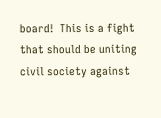board!  This is a fight that should be uniting civil society against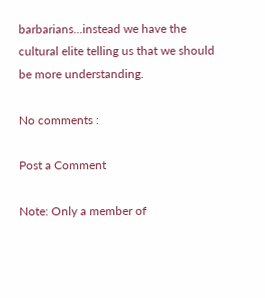barbarians...instead we have the cultural elite telling us that we should be more understanding.

No comments :

Post a Comment

Note: Only a member of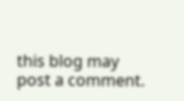this blog may post a comment.